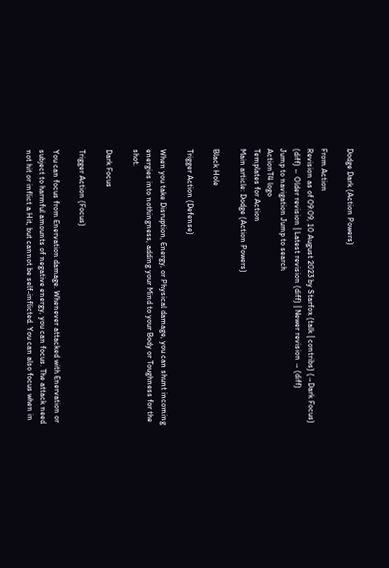Dodge Dark (Action Powers)

From Action
Revision as of 09:09, 10 August 2023 by Starfox (talk | contribs) (→Dark Focus)
(diff) ← Older revision | Latest revision (diff) | Newer revision → (diff)
Jump to navigation Jump to search
ActionT4 logo
Templates for Action
Main article: Dodge (Action Powers)

Black Hole

Trigger Action (Defense)

When you take Disruption, Energy, or Physical damage, you can shunt incoming energies into nothingness, adding your Mind to your Body or Toughness for the shot.

Dark Focus

Trigger Action (Focus)

You can focus from Enervation damage. Whenever attacked with Enervation or subject to harmful amounts of negative energy, you can focus. The attack need not hit or inflict a Hit, but cannot be self-inflicted. You can also focus when in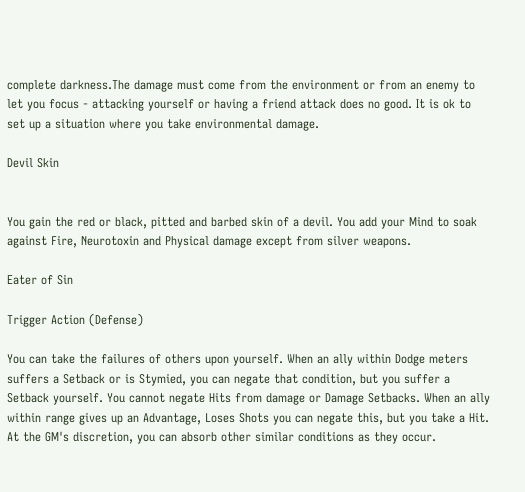complete darkness.The damage must come from the environment or from an enemy to let you focus - attacking yourself or having a friend attack does no good. It is ok to set up a situation where you take environmental damage.

Devil Skin


You gain the red or black, pitted and barbed skin of a devil. You add your Mind to soak against Fire, Neurotoxin and Physical damage except from silver weapons.

Eater of Sin

Trigger Action (Defense)

You can take the failures of others upon yourself. When an ally within Dodge meters suffers a Setback or is Stymied, you can negate that condition, but you suffer a Setback yourself. You cannot negate Hits from damage or Damage Setbacks. When an ally within range gives up an Advantage, Loses Shots you can negate this, but you take a Hit. At the GM's discretion, you can absorb other similar conditions as they occur.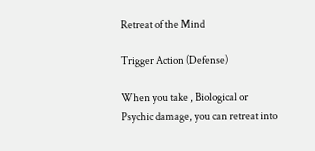Retreat of the Mind

Trigger Action (Defense)

When you take , Biological or Psychic damage, you can retreat into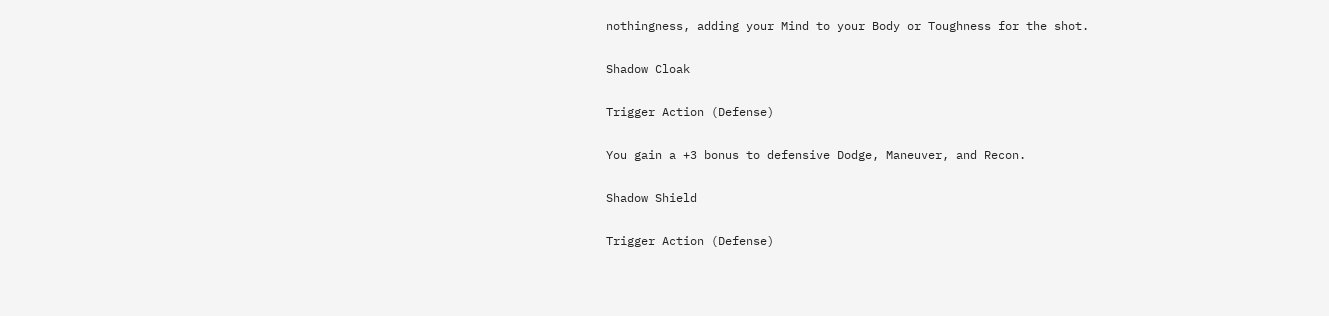nothingness, adding your Mind to your Body or Toughness for the shot.

Shadow Cloak

Trigger Action (Defense)

You gain a +3 bonus to defensive Dodge, Maneuver, and Recon.

Shadow Shield

Trigger Action (Defense)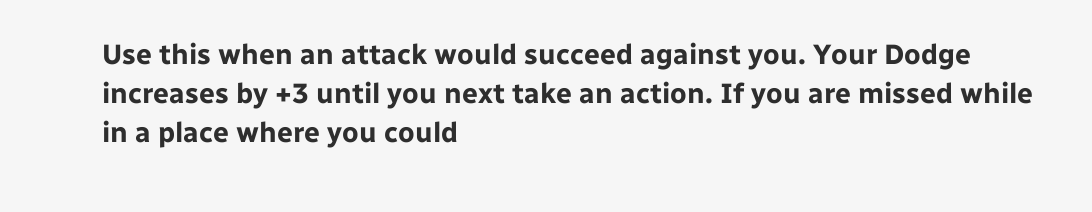Use this when an attack would succeed against you. Your Dodge increases by +3 until you next take an action. If you are missed while in a place where you could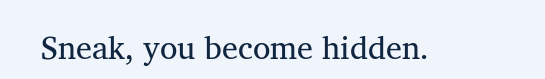Sneak, you become hidden.